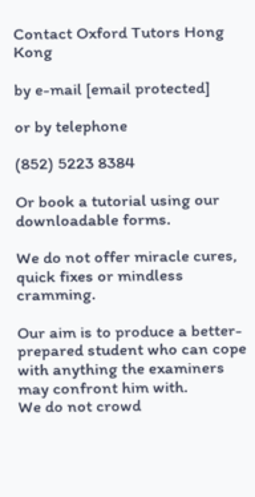Contact Oxford Tutors Hong Kong

by e-mail [email protected]

or by telephone

(852) 5223 8384

Or book a tutorial using our downloadable forms.

We do not offer miracle cures, quick fixes or mindless cramming.

Our aim is to produce a better-prepared student who can cope with anything the examiners may confront him with.
We do not crowd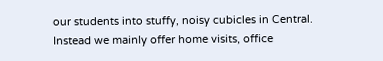our students into stuffy, noisy cubicles in Central.
Instead we mainly offer home visits, office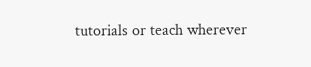tutorials or teach wherever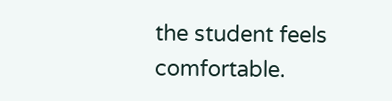the student feels comfortable.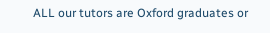ALL our tutors are Oxford graduates or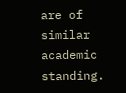are of similar academic standing.